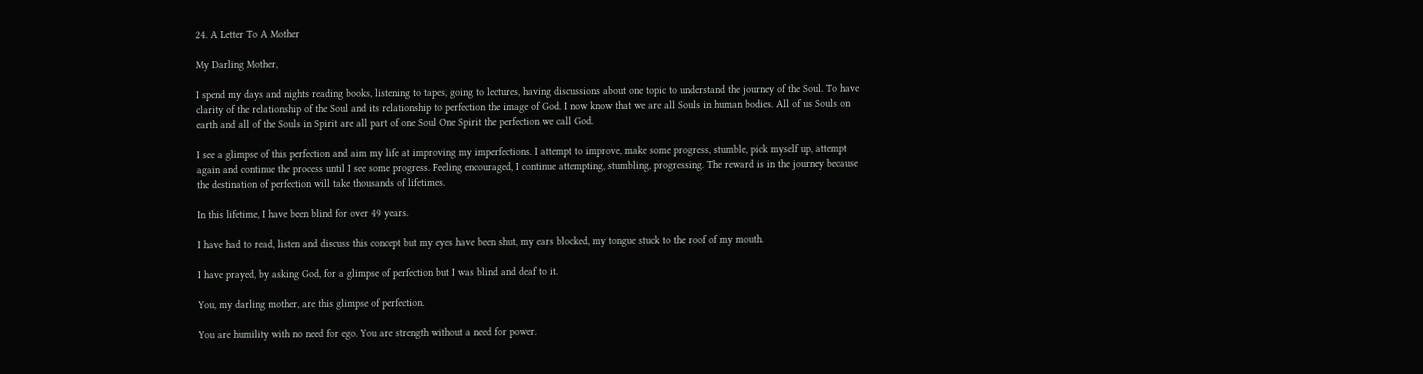24. A Letter To A Mother

My Darling Mother,

I spend my days and nights reading books, listening to tapes, going to lectures, having discussions about one topic to understand the journey of the Soul. To have clarity of the relationship of the Soul and its relationship to perfection the image of God. I now know that we are all Souls in human bodies. All of us Souls on earth and all of the Souls in Spirit are all part of one Soul One Spirit the perfection we call God.

I see a glimpse of this perfection and aim my life at improving my imperfections. I attempt to improve, make some progress, stumble, pick myself up, attempt again and continue the process until I see some progress. Feeling encouraged, I continue attempting, stumbling, progressing. The reward is in the journey because the destination of perfection will take thousands of lifetimes.

In this lifetime, I have been blind for over 49 years.

I have had to read, listen and discuss this concept but my eyes have been shut, my ears blocked, my tongue stuck to the roof of my mouth.

I have prayed, by asking God, for a glimpse of perfection but I was blind and deaf to it.

You, my darling mother, are this glimpse of perfection.

You are humility with no need for ego. You are strength without a need for power.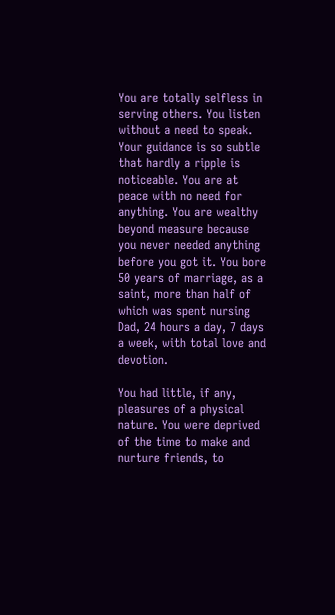You are totally selfless in serving others. You listen without a need to speak. Your guidance is so subtle that hardly a ripple is noticeable. You are at peace with no need for anything. You are wealthy beyond measure because you never needed anything before you got it. You bore 50 years of marriage, as a saint, more than half of which was spent nursing Dad, 24 hours a day, 7 days a week, with total love and devotion.

You had little, if any, pleasures of a physical nature. You were deprived of the time to make and nurture friends, to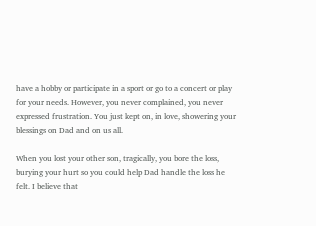have a hobby or participate in a sport or go to a concert or play for your needs. However, you never complained, you never expressed frustration. You just kept on, in love, showering your blessings on Dad and on us all.

When you lost your other son, tragically, you bore the loss, burying your hurt so you could help Dad handle the loss he felt. I believe that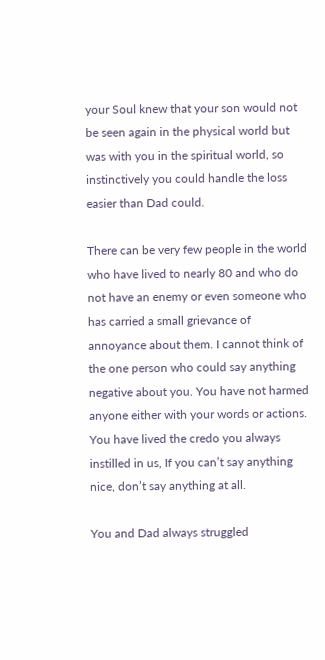your Soul knew that your son would not be seen again in the physical world but was with you in the spiritual world, so instinctively you could handle the loss easier than Dad could.

There can be very few people in the world who have lived to nearly 80 and who do not have an enemy or even someone who has carried a small grievance of annoyance about them. I cannot think of the one person who could say anything negative about you. You have not harmed anyone either with your words or actions. You have lived the credo you always instilled in us, If you can’t say anything nice, don’t say anything at all.

You and Dad always struggled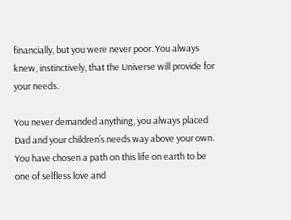financially, but you were never poor. You always knew, instinctively, that the Universe will provide for your needs.

You never demanded anything, you always placed Dad and your children’s needs way above your own. You have chosen a path on this life on earth to be one of selfless love and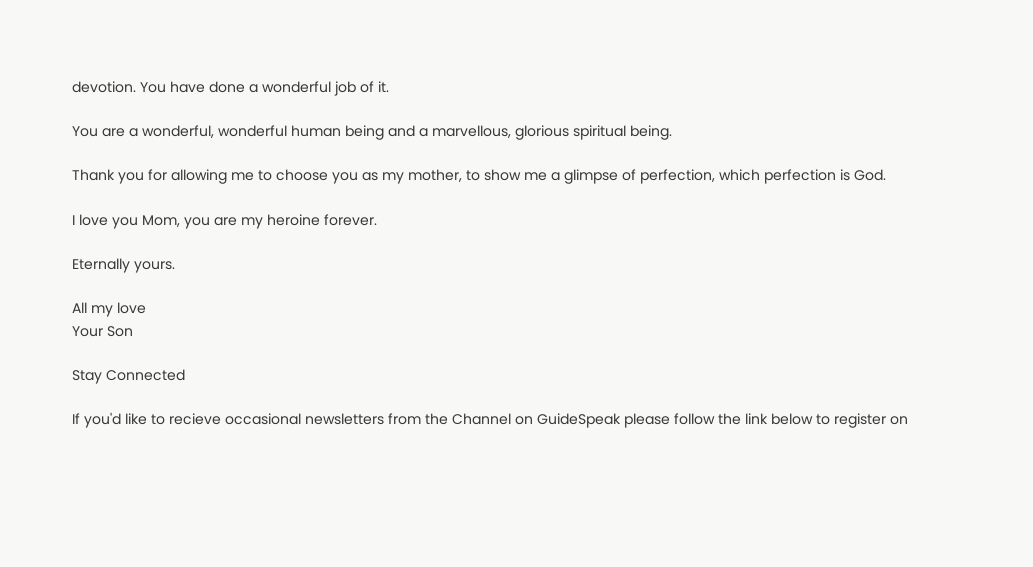devotion. You have done a wonderful job of it.

You are a wonderful, wonderful human being and a marvellous, glorious spiritual being.

Thank you for allowing me to choose you as my mother, to show me a glimpse of perfection, which perfection is God.

I love you Mom, you are my heroine forever.

Eternally yours.

All my love
Your Son

Stay Connected

If you'd like to recieve occasional newsletters from the Channel on GuideSpeak please follow the link below to register on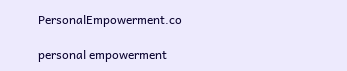PersonalEmpowerment.co

personal empowerment